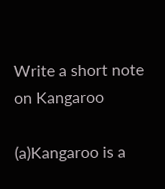Write a short note on Kangaroo

(a)Kangaroo is a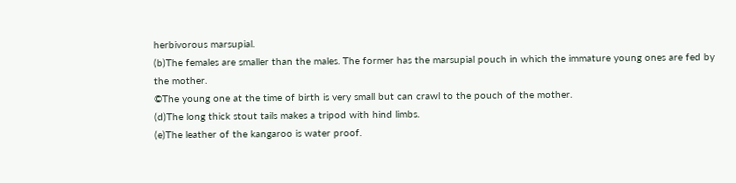herbivorous marsupial.
(b)The females are smaller than the males. The former has the marsupial pouch in which the immature young ones are fed by the mother.
©The young one at the time of birth is very small but can crawl to the pouch of the mother.
(d)The long thick stout tails makes a tripod with hind limbs.
(e)The leather of the kangaroo is water proof.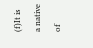(f)It is a native of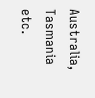Australia, Tasmania etc.